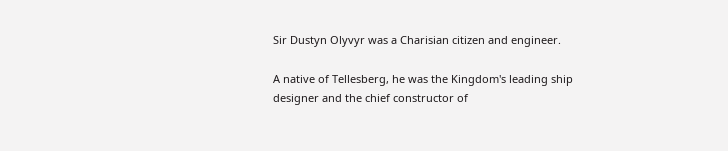Sir Dustyn Olyvyr was a Charisian citizen and engineer.

A native of Tellesberg, he was the Kingdom's leading ship designer and the chief constructor of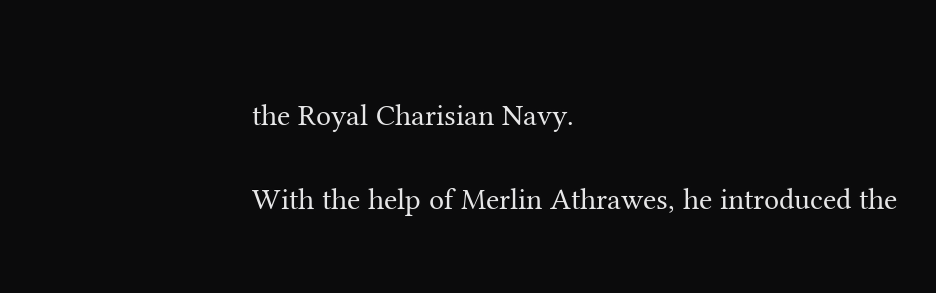the Royal Charisian Navy.

With the help of Merlin Athrawes, he introduced the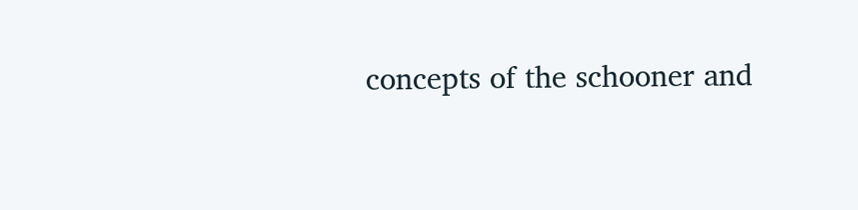concepts of the schooner and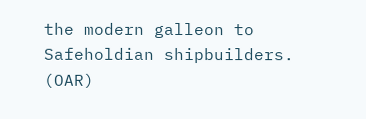the modern galleon to Safeholdian shipbuilders. (OAR)